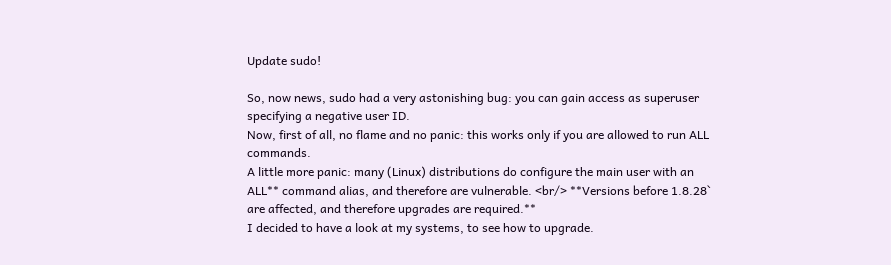Update sudo!

So, now news, sudo had a very astonishing bug: you can gain access as superuser specifying a negative user ID.
Now, first of all, no flame and no panic: this works only if you are allowed to run ALL commands.
A little more panic: many (Linux) distributions do configure the main user with an ALL** command alias, and therefore are vulnerable. <br/> **Versions before 1.8.28` are affected, and therefore upgrades are required.**
I decided to have a look at my systems, to see how to upgrade.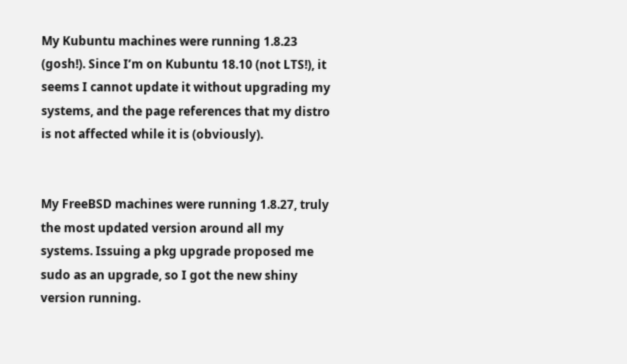My Kubuntu machines were running 1.8.23 (gosh!). Since I’m on Kubuntu 18.10 (not LTS!), it seems I cannot update it without upgrading my systems, and the page references that my distro is not affected while it is (obviously).


My FreeBSD machines were running 1.8.27, truly the most updated version around all my systems. Issuing a pkg upgrade proposed me sudo as an upgrade, so I got the new shiny version running.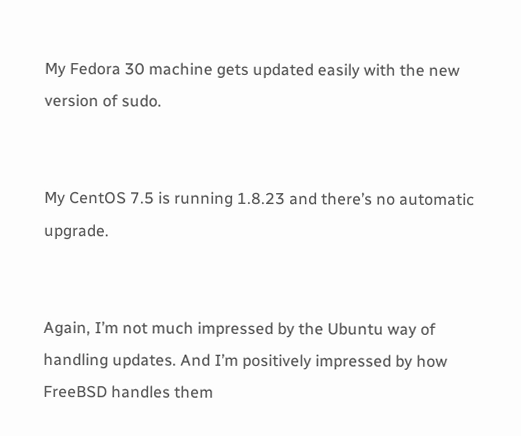My Fedora 30 machine gets updated easily with the new version of sudo.


My CentOS 7.5 is running 1.8.23 and there’s no automatic upgrade.


Again, I’m not much impressed by the Ubuntu way of handling updates. And I’m positively impressed by how FreeBSD handles them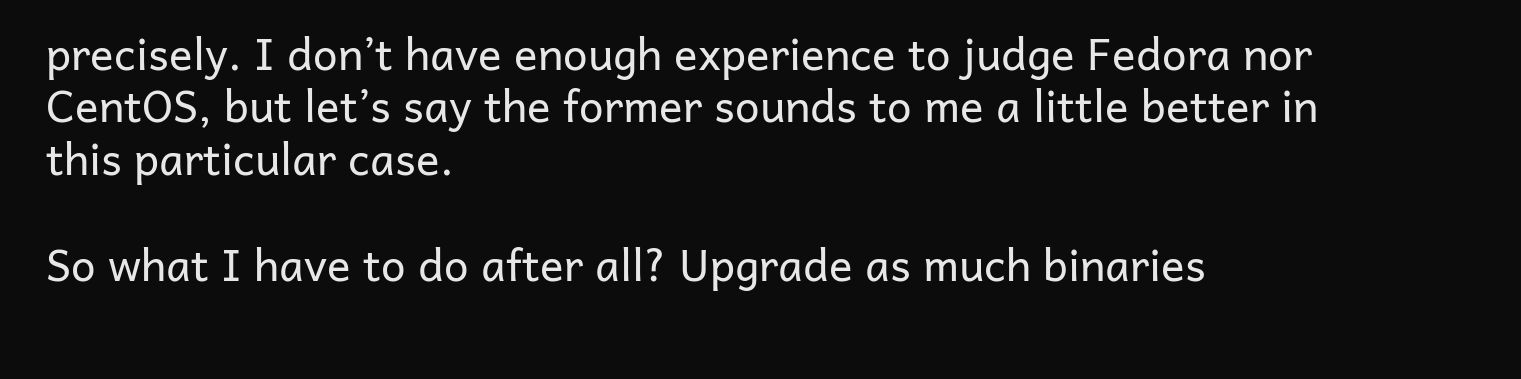precisely. I don’t have enough experience to judge Fedora nor CentOS, but let’s say the former sounds to me a little better in this particular case.

So what I have to do after all? Upgrade as much binaries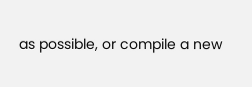as possible, or compile a new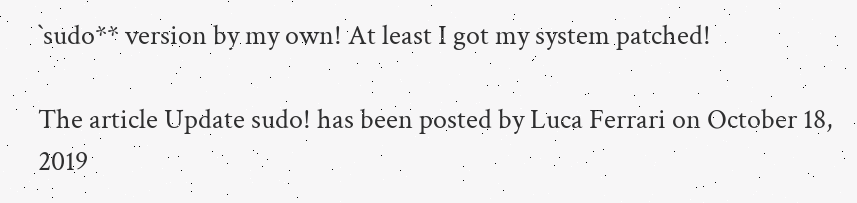`sudo** version by my own! At least I got my system patched!

The article Update sudo! has been posted by Luca Ferrari on October 18, 2019